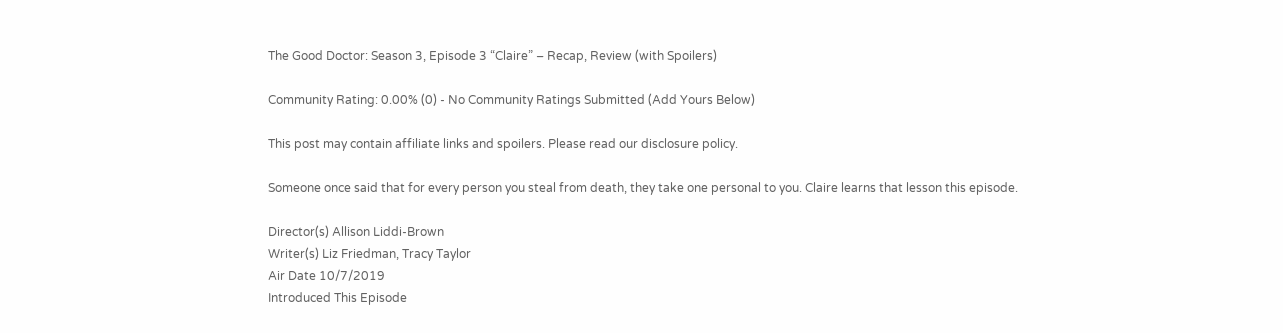The Good Doctor: Season 3, Episode 3 “Claire” – Recap, Review (with Spoilers)

Community Rating: 0.00% (0) - No Community Ratings Submitted (Add Yours Below)

This post may contain affiliate links and spoilers. Please read our disclosure policy.

Someone once said that for every person you steal from death, they take one personal to you. Claire learns that lesson this episode.

Director(s) Allison Liddi-Brown
Writer(s) Liz Friedman, Tracy Taylor
Air Date 10/7/2019
Introduced This Episode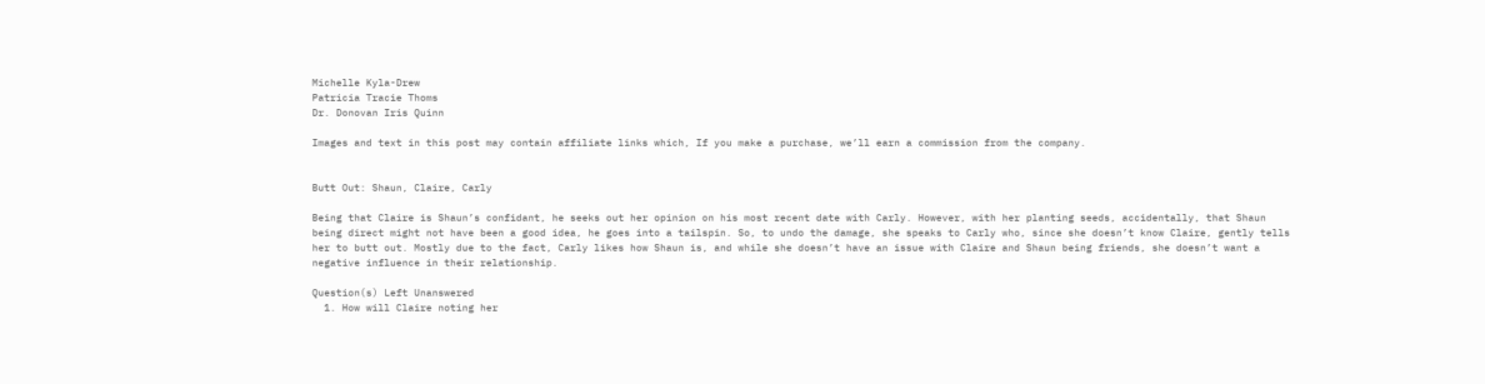Michelle Kyla-Drew
Patricia Tracie Thoms
Dr. Donovan Iris Quinn

Images and text in this post may contain affiliate links which, If you make a purchase, we’ll earn a commission from the company.


Butt Out: Shaun, Claire, Carly

Being that Claire is Shaun’s confidant, he seeks out her opinion on his most recent date with Carly. However, with her planting seeds, accidentally, that Shaun being direct might not have been a good idea, he goes into a tailspin. So, to undo the damage, she speaks to Carly who, since she doesn’t know Claire, gently tells her to butt out. Mostly due to the fact, Carly likes how Shaun is, and while she doesn’t have an issue with Claire and Shaun being friends, she doesn’t want a negative influence in their relationship.

Question(s) Left Unanswered
  1. How will Claire noting her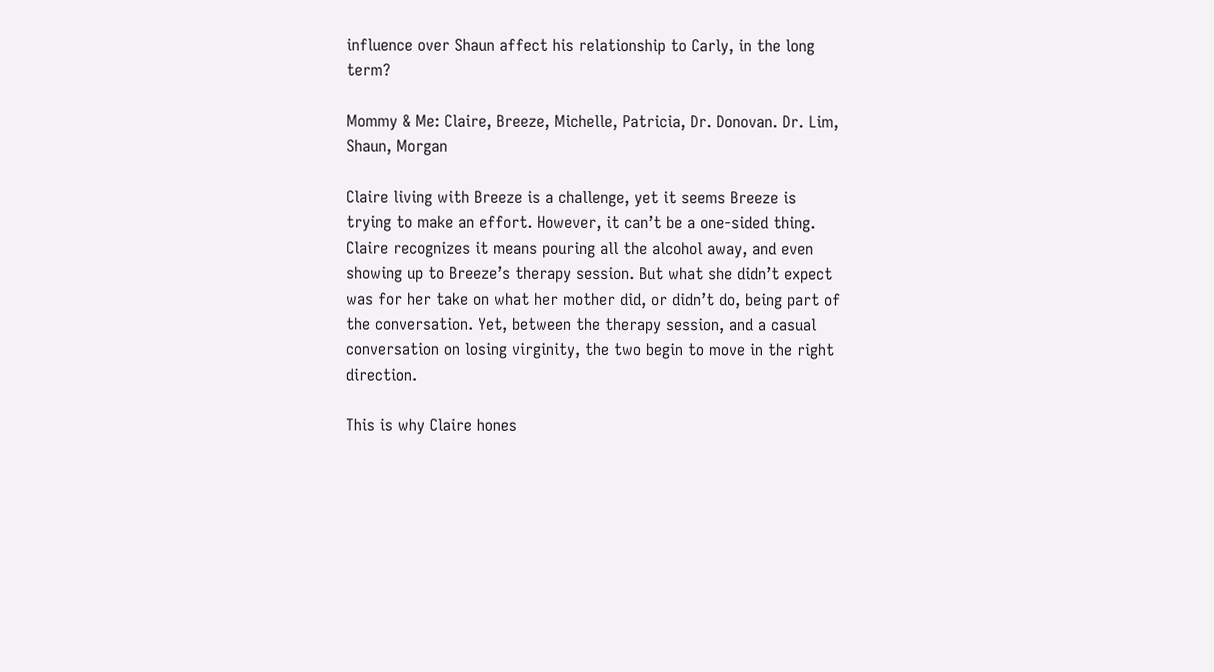influence over Shaun affect his relationship to Carly, in the long term?

Mommy & Me: Claire, Breeze, Michelle, Patricia, Dr. Donovan. Dr. Lim, Shaun, Morgan

Claire living with Breeze is a challenge, yet it seems Breeze is trying to make an effort. However, it can’t be a one-sided thing. Claire recognizes it means pouring all the alcohol away, and even showing up to Breeze’s therapy session. But what she didn’t expect was for her take on what her mother did, or didn’t do, being part of the conversation. Yet, between the therapy session, and a casual conversation on losing virginity, the two begin to move in the right direction.

This is why Claire hones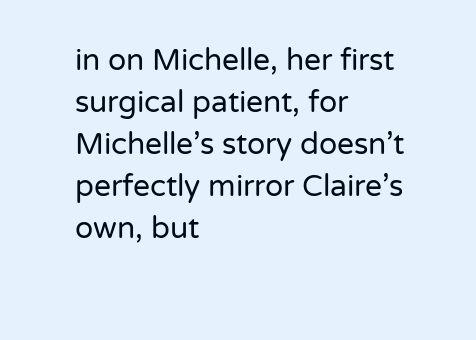in on Michelle, her first surgical patient, for Michelle’s story doesn’t perfectly mirror Claire’s own, but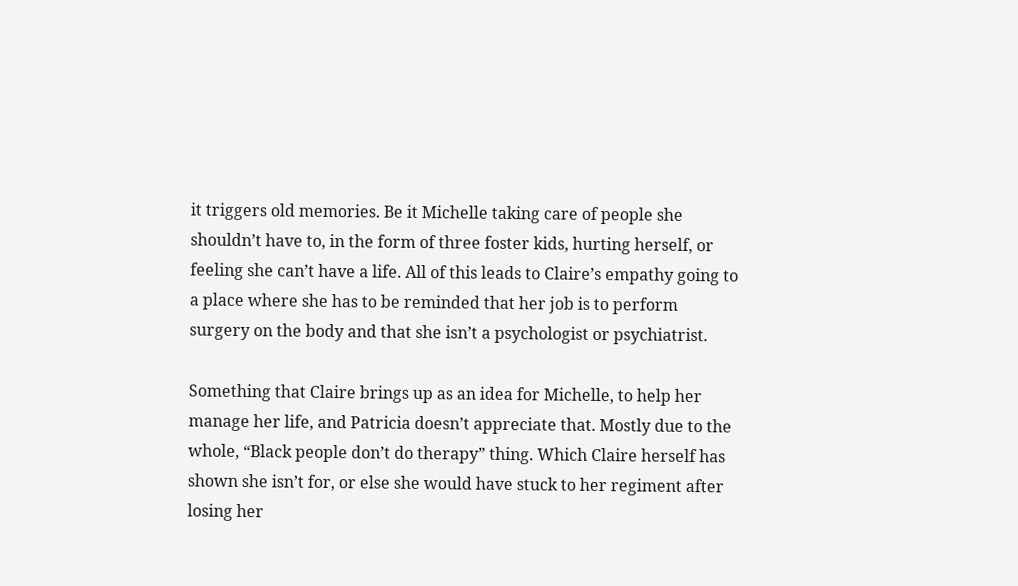it triggers old memories. Be it Michelle taking care of people she shouldn’t have to, in the form of three foster kids, hurting herself, or feeling she can’t have a life. All of this leads to Claire’s empathy going to a place where she has to be reminded that her job is to perform surgery on the body and that she isn’t a psychologist or psychiatrist.

Something that Claire brings up as an idea for Michelle, to help her manage her life, and Patricia doesn’t appreciate that. Mostly due to the whole, “Black people don’t do therapy” thing. Which Claire herself has shown she isn’t for, or else she would have stuck to her regiment after losing her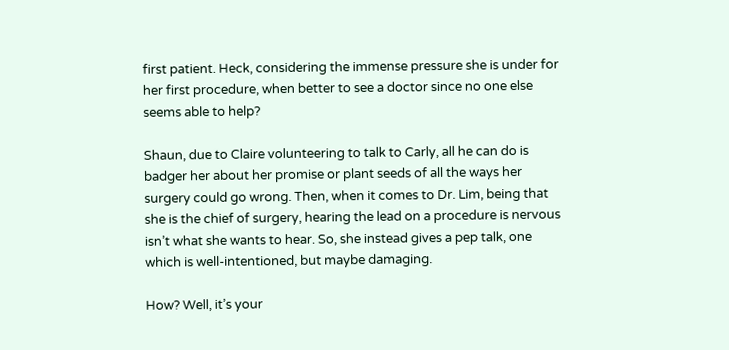first patient. Heck, considering the immense pressure she is under for her first procedure, when better to see a doctor since no one else seems able to help?

Shaun, due to Claire volunteering to talk to Carly, all he can do is badger her about her promise or plant seeds of all the ways her surgery could go wrong. Then, when it comes to Dr. Lim, being that she is the chief of surgery, hearing the lead on a procedure is nervous isn’t what she wants to hear. So, she instead gives a pep talk, one which is well-intentioned, but maybe damaging.

How? Well, it’s your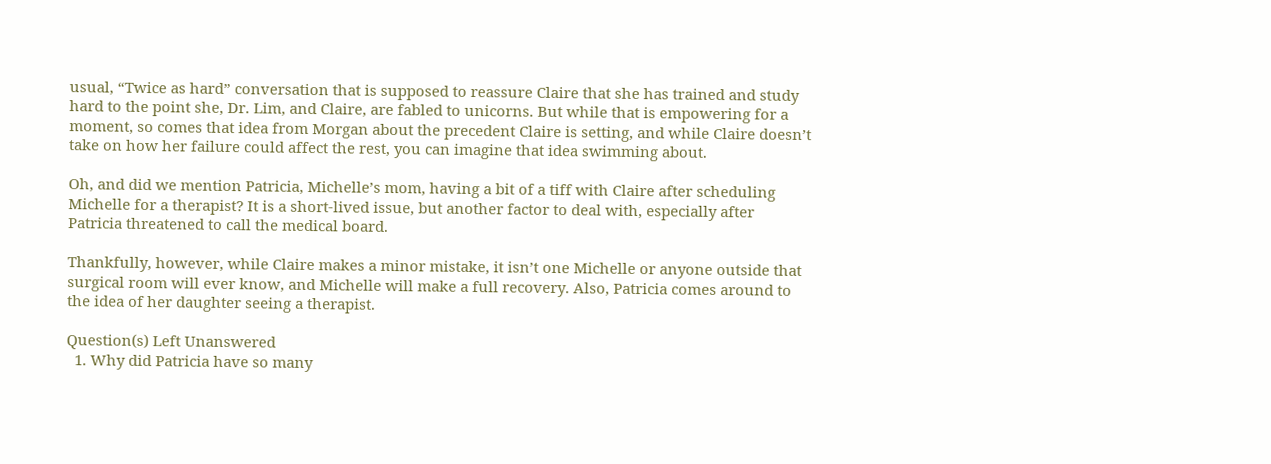usual, “Twice as hard” conversation that is supposed to reassure Claire that she has trained and study hard to the point she, Dr. Lim, and Claire, are fabled to unicorns. But while that is empowering for a moment, so comes that idea from Morgan about the precedent Claire is setting, and while Claire doesn’t take on how her failure could affect the rest, you can imagine that idea swimming about.

Oh, and did we mention Patricia, Michelle’s mom, having a bit of a tiff with Claire after scheduling Michelle for a therapist? It is a short-lived issue, but another factor to deal with, especially after Patricia threatened to call the medical board.

Thankfully, however, while Claire makes a minor mistake, it isn’t one Michelle or anyone outside that surgical room will ever know, and Michelle will make a full recovery. Also, Patricia comes around to the idea of her daughter seeing a therapist.

Question(s) Left Unanswered
  1. Why did Patricia have so many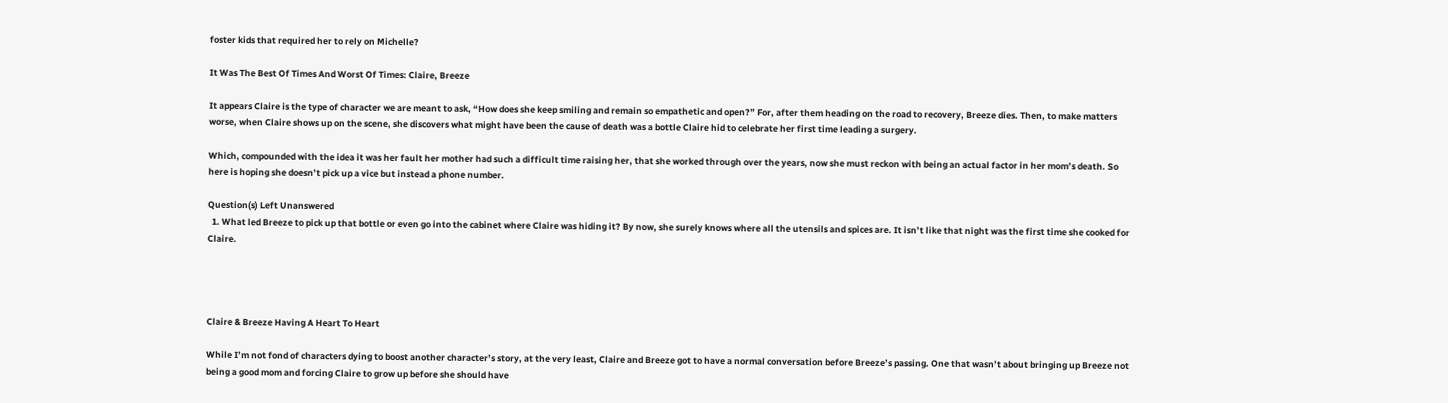foster kids that required her to rely on Michelle?

It Was The Best Of Times And Worst Of Times: Claire, Breeze

It appears Claire is the type of character we are meant to ask, “How does she keep smiling and remain so empathetic and open?” For, after them heading on the road to recovery, Breeze dies. Then, to make matters worse, when Claire shows up on the scene, she discovers what might have been the cause of death was a bottle Claire hid to celebrate her first time leading a surgery.

Which, compounded with the idea it was her fault her mother had such a difficult time raising her, that she worked through over the years, now she must reckon with being an actual factor in her mom’s death. So here is hoping she doesn’t pick up a vice but instead a phone number.

Question(s) Left Unanswered
  1. What led Breeze to pick up that bottle or even go into the cabinet where Claire was hiding it? By now, she surely knows where all the utensils and spices are. It isn’t like that night was the first time she cooked for Claire.




Claire & Breeze Having A Heart To Heart

While I’m not fond of characters dying to boost another character’s story, at the very least, Claire and Breeze got to have a normal conversation before Breeze’s passing. One that wasn’t about bringing up Breeze not being a good mom and forcing Claire to grow up before she should have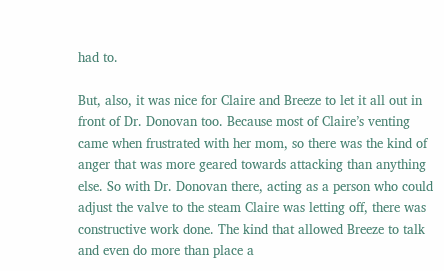had to.

But, also, it was nice for Claire and Breeze to let it all out in front of Dr. Donovan too. Because most of Claire’s venting came when frustrated with her mom, so there was the kind of anger that was more geared towards attacking than anything else. So with Dr. Donovan there, acting as a person who could adjust the valve to the steam Claire was letting off, there was constructive work done. The kind that allowed Breeze to talk and even do more than place a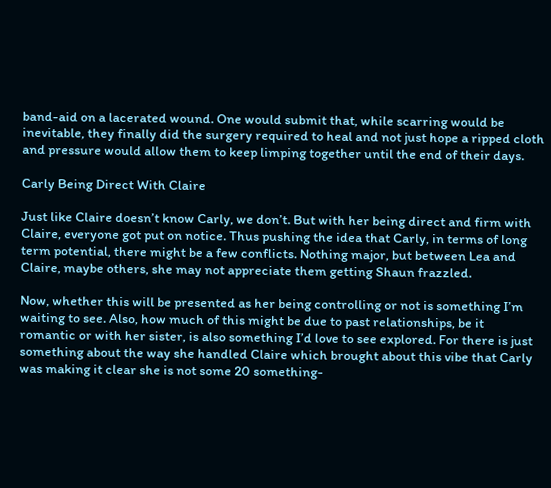band-aid on a lacerated wound. One would submit that, while scarring would be inevitable, they finally did the surgery required to heal and not just hope a ripped cloth and pressure would allow them to keep limping together until the end of their days.

Carly Being Direct With Claire

Just like Claire doesn’t know Carly, we don’t. But with her being direct and firm with Claire, everyone got put on notice. Thus pushing the idea that Carly, in terms of long term potential, there might be a few conflicts. Nothing major, but between Lea and Claire, maybe others, she may not appreciate them getting Shaun frazzled.

Now, whether this will be presented as her being controlling or not is something I’m waiting to see. Also, how much of this might be due to past relationships, be it romantic or with her sister, is also something I’d love to see explored. For there is just something about the way she handled Claire which brought about this vibe that Carly was making it clear she is not some 20 something-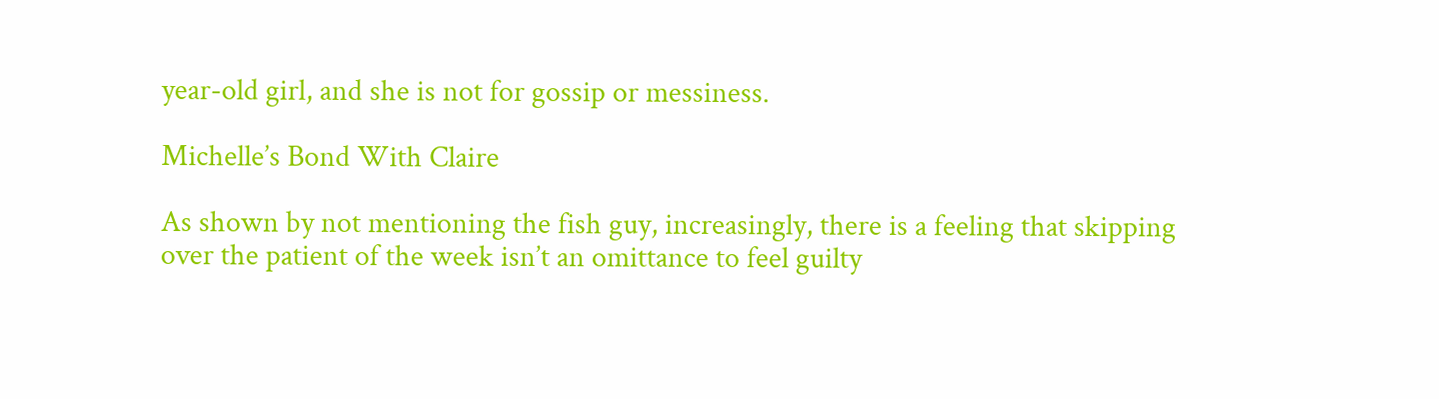year-old girl, and she is not for gossip or messiness.

Michelle’s Bond With Claire

As shown by not mentioning the fish guy, increasingly, there is a feeling that skipping over the patient of the week isn’t an omittance to feel guilty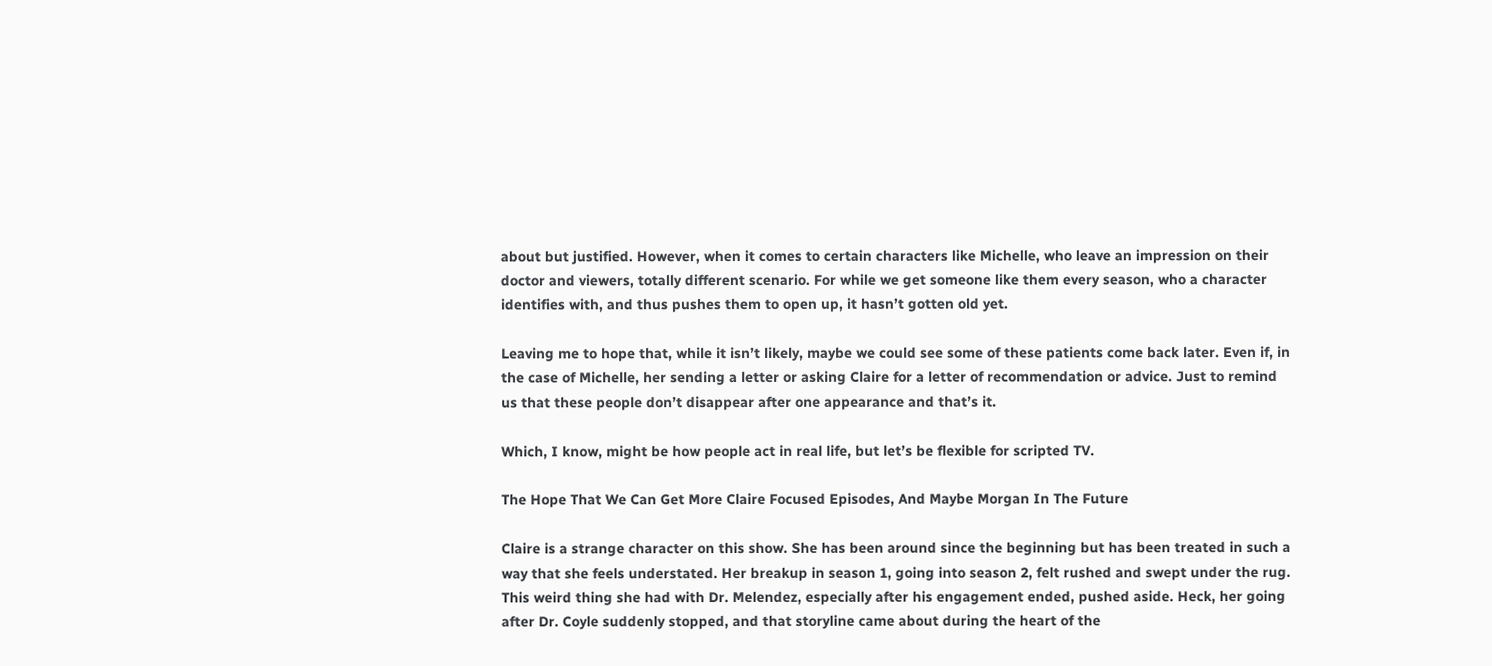about but justified. However, when it comes to certain characters like Michelle, who leave an impression on their doctor and viewers, totally different scenario. For while we get someone like them every season, who a character identifies with, and thus pushes them to open up, it hasn’t gotten old yet.

Leaving me to hope that, while it isn’t likely, maybe we could see some of these patients come back later. Even if, in the case of Michelle, her sending a letter or asking Claire for a letter of recommendation or advice. Just to remind us that these people don’t disappear after one appearance and that’s it.

Which, I know, might be how people act in real life, but let’s be flexible for scripted TV.

The Hope That We Can Get More Claire Focused Episodes, And Maybe Morgan In The Future

Claire is a strange character on this show. She has been around since the beginning but has been treated in such a way that she feels understated. Her breakup in season 1, going into season 2, felt rushed and swept under the rug. This weird thing she had with Dr. Melendez, especially after his engagement ended, pushed aside. Heck, her going after Dr. Coyle suddenly stopped, and that storyline came about during the heart of the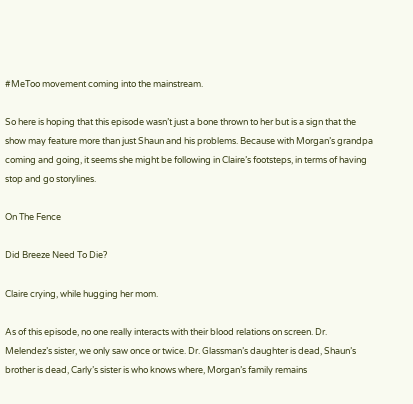#MeToo movement coming into the mainstream.

So here is hoping that this episode wasn’t just a bone thrown to her but is a sign that the show may feature more than just Shaun and his problems. Because with Morgan’s grandpa coming and going, it seems she might be following in Claire’s footsteps, in terms of having stop and go storylines.

On The Fence

Did Breeze Need To Die?

Claire crying, while hugging her mom.

As of this episode, no one really interacts with their blood relations on screen. Dr. Melendez’s sister, we only saw once or twice. Dr. Glassman’s daughter is dead, Shaun’s brother is dead, Carly’s sister is who knows where, Morgan’s family remains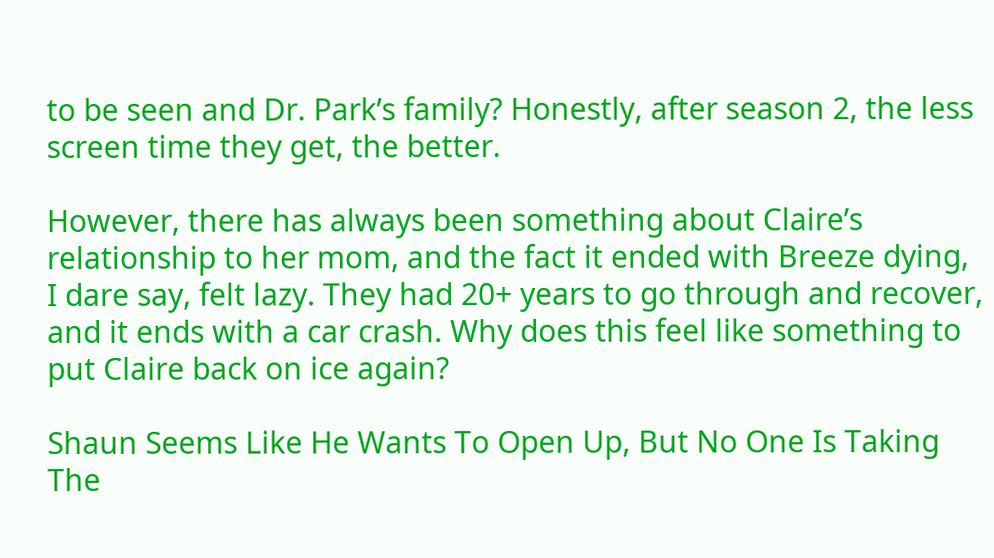to be seen and Dr. Park’s family? Honestly, after season 2, the less screen time they get, the better.

However, there has always been something about Claire’s relationship to her mom, and the fact it ended with Breeze dying, I dare say, felt lazy. They had 20+ years to go through and recover, and it ends with a car crash. Why does this feel like something to put Claire back on ice again?

Shaun Seems Like He Wants To Open Up, But No One Is Taking The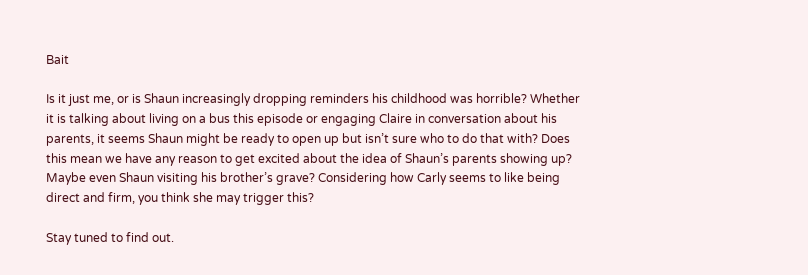Bait

Is it just me, or is Shaun increasingly dropping reminders his childhood was horrible? Whether it is talking about living on a bus this episode or engaging Claire in conversation about his parents, it seems Shaun might be ready to open up but isn’t sure who to do that with? Does this mean we have any reason to get excited about the idea of Shaun’s parents showing up? Maybe even Shaun visiting his brother’s grave? Considering how Carly seems to like being direct and firm, you think she may trigger this?

Stay tuned to find out.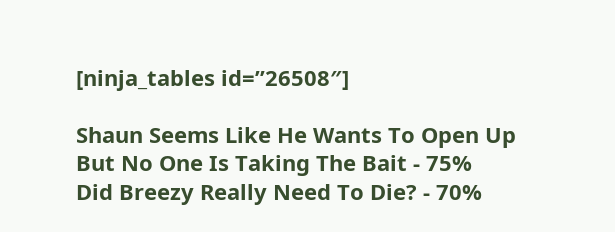[ninja_tables id=”26508″]

Shaun Seems Like He Wants To Open Up But No One Is Taking The Bait - 75%
Did Breezy Really Need To Die? - 70%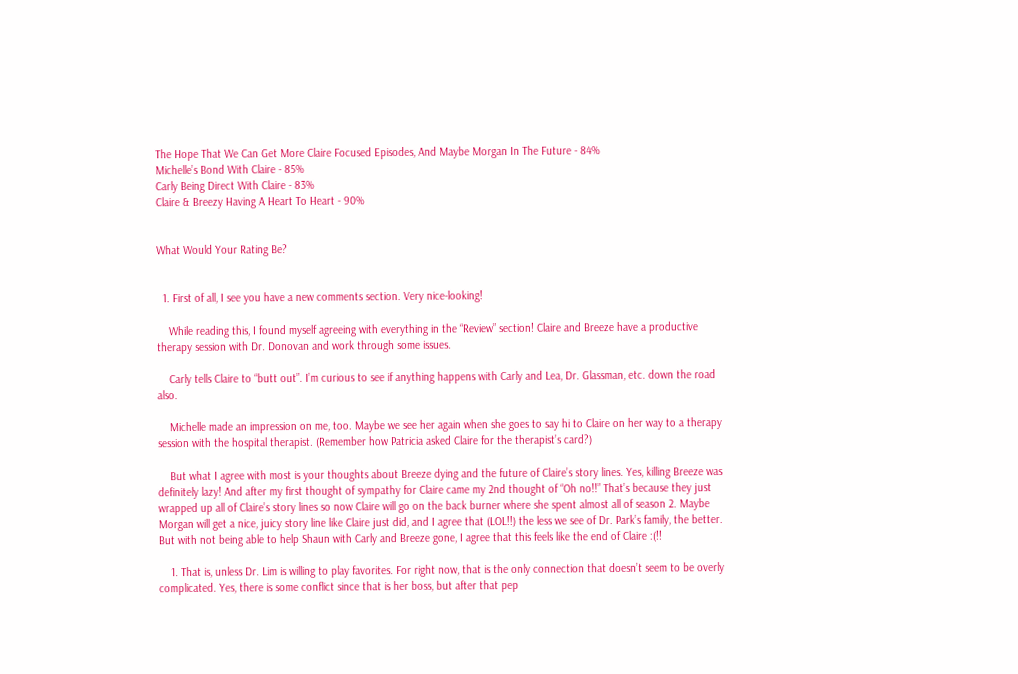The Hope That We Can Get More Claire Focused Episodes, And Maybe Morgan In The Future - 84%
Michelle’s Bond With Claire - 85%
Carly Being Direct With Claire - 83%
Claire & Breezy Having A Heart To Heart - 90%


What Would Your Rating Be?


  1. First of all, I see you have a new comments section. Very nice-looking!

    While reading this, I found myself agreeing with everything in the “Review” section! Claire and Breeze have a productive therapy session with Dr. Donovan and work through some issues.

    Carly tells Claire to “butt out”. I’m curious to see if anything happens with Carly and Lea, Dr. Glassman, etc. down the road also.

    Michelle made an impression on me, too. Maybe we see her again when she goes to say hi to Claire on her way to a therapy session with the hospital therapist. (Remember how Patricia asked Claire for the therapist’s card?)

    But what I agree with most is your thoughts about Breeze dying and the future of Claire’s story lines. Yes, killing Breeze was definitely lazy! And after my first thought of sympathy for Claire came my 2nd thought of “Oh no!!” That’s because they just wrapped up all of Claire’s story lines so now Claire will go on the back burner where she spent almost all of season 2. Maybe Morgan will get a nice, juicy story line like Claire just did, and I agree that (LOL!!) the less we see of Dr. Park’s family, the better. But with not being able to help Shaun with Carly and Breeze gone, I agree that this feels like the end of Claire :(!!

    1. That is, unless Dr. Lim is willing to play favorites. For right now, that is the only connection that doesn’t seem to be overly complicated. Yes, there is some conflict since that is her boss, but after that pep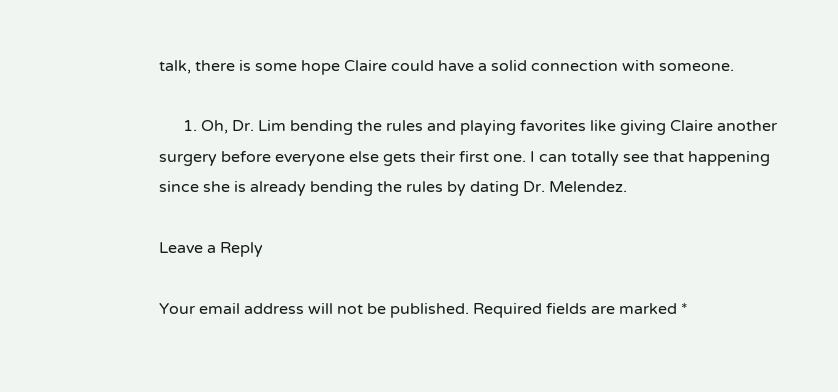talk, there is some hope Claire could have a solid connection with someone.

      1. Oh, Dr. Lim bending the rules and playing favorites like giving Claire another surgery before everyone else gets their first one. I can totally see that happening since she is already bending the rules by dating Dr. Melendez.

Leave a Reply

Your email address will not be published. Required fields are marked *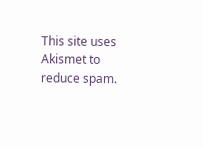This site uses Akismet to reduce spam.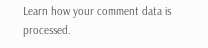Learn how your comment data is processed.